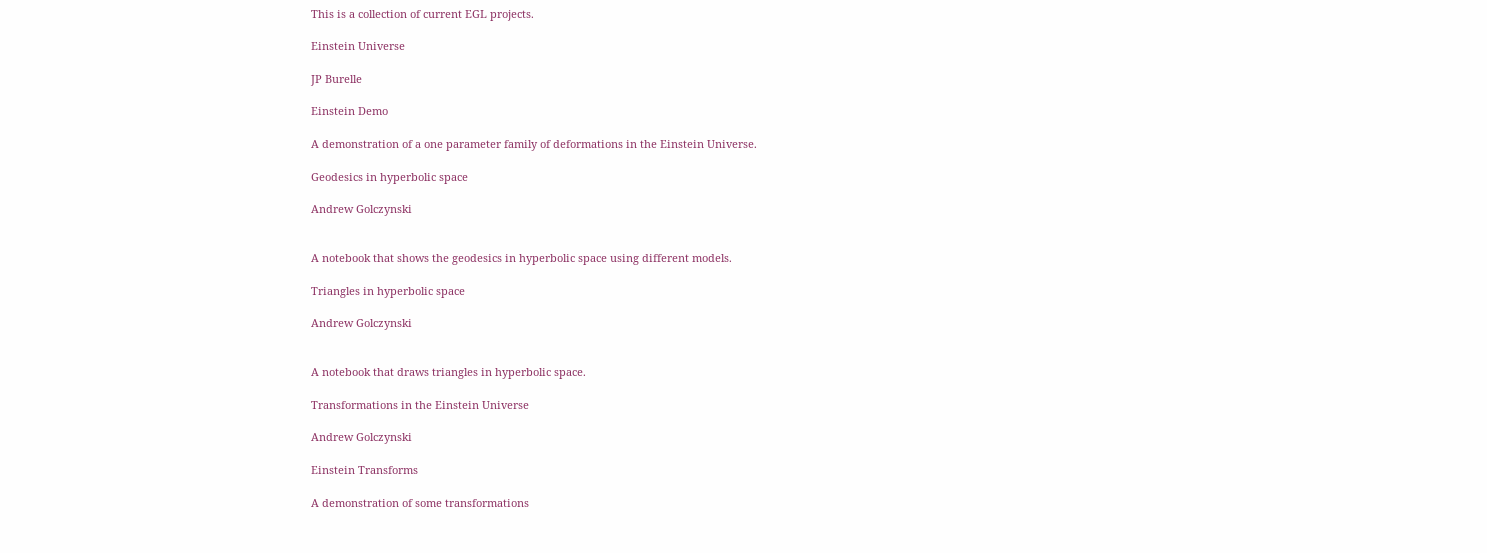This is a collection of current EGL projects.

Einstein Universe

JP Burelle

Einstein Demo

A demonstration of a one parameter family of deformations in the Einstein Universe.

Geodesics in hyperbolic space

Andrew Golczynski


A notebook that shows the geodesics in hyperbolic space using different models.

Triangles in hyperbolic space

Andrew Golczynski


A notebook that draws triangles in hyperbolic space.

Transformations in the Einstein Universe

Andrew Golczynski

Einstein Transforms

A demonstration of some transformations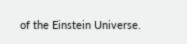of the Einstein Universe.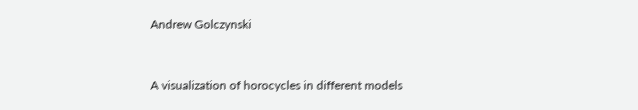Andrew Golczynski


A visualization of horocycles in different models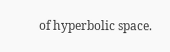of hyperbolic space.